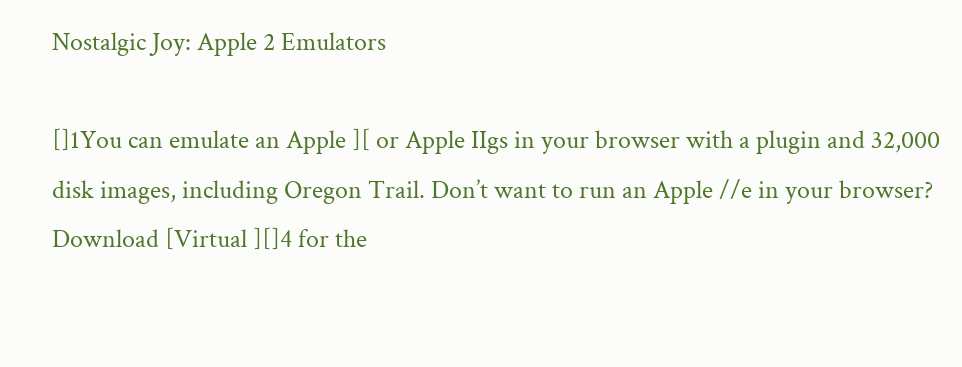Nostalgic Joy: Apple 2 Emulators

[]1You can emulate an Apple ][ or Apple IIgs in your browser with a plugin and 32,000 disk images, including Oregon Trail. Don’t want to run an Apple //e in your browser? Download [Virtual ][]4 for the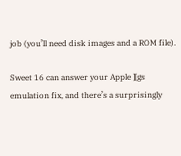job (you’ll need disk images and a ROM file).

Sweet 16 can answer your Apple ][gs emulation fix, and there’s a surprisingly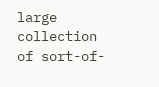large collection of sort-of-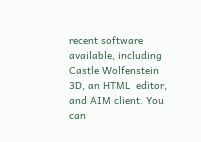recent software available, including Castle Wolfenstein 3D, an HTML  editor, and AIM client. You can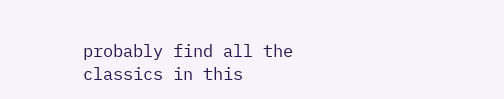probably find all the classics in this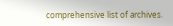comprehensive list of archives.